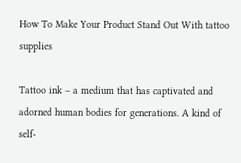How To Make Your Product Stand Out With tattoo supplies

Tattoo ink – a medium that has captivated and adorned human bodies for generations. A kind of self-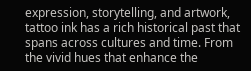expression, storytelling, and artwork, tattoo ink has a rich historical past that spans across cultures and time. From the vivid hues that enhance the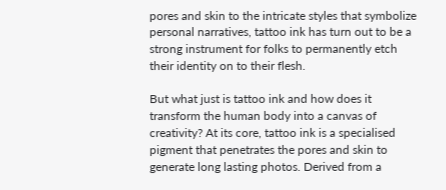pores and skin to the intricate styles that symbolize personal narratives, tattoo ink has turn out to be a strong instrument for folks to permanently etch their identity on to their flesh.

But what just is tattoo ink and how does it transform the human body into a canvas of creativity? At its core, tattoo ink is a specialised pigment that penetrates the pores and skin to generate long lasting photos. Derived from a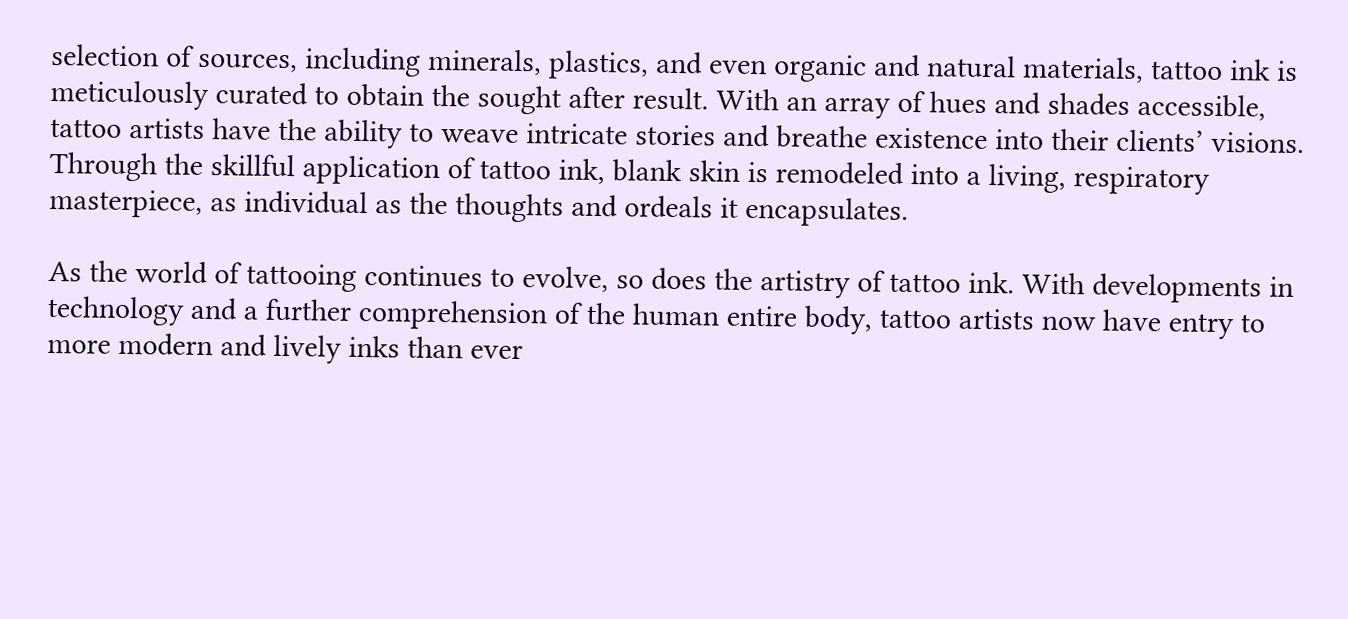selection of sources, including minerals, plastics, and even organic and natural materials, tattoo ink is meticulously curated to obtain the sought after result. With an array of hues and shades accessible, tattoo artists have the ability to weave intricate stories and breathe existence into their clients’ visions. Through the skillful application of tattoo ink, blank skin is remodeled into a living, respiratory masterpiece, as individual as the thoughts and ordeals it encapsulates.

As the world of tattooing continues to evolve, so does the artistry of tattoo ink. With developments in technology and a further comprehension of the human entire body, tattoo artists now have entry to more modern and lively inks than ever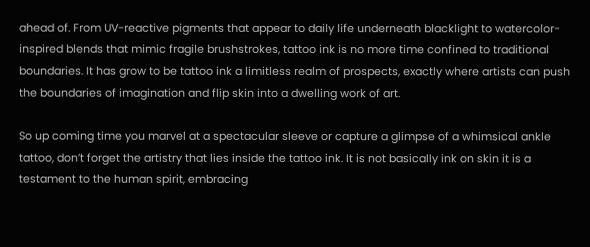ahead of. From UV-reactive pigments that appear to daily life underneath blacklight to watercolor-inspired blends that mimic fragile brushstrokes, tattoo ink is no more time confined to traditional boundaries. It has grow to be tattoo ink a limitless realm of prospects, exactly where artists can push the boundaries of imagination and flip skin into a dwelling work of art.

So up coming time you marvel at a spectacular sleeve or capture a glimpse of a whimsical ankle tattoo, don’t forget the artistry that lies inside the tattoo ink. It is not basically ink on skin it is a testament to the human spirit, embracing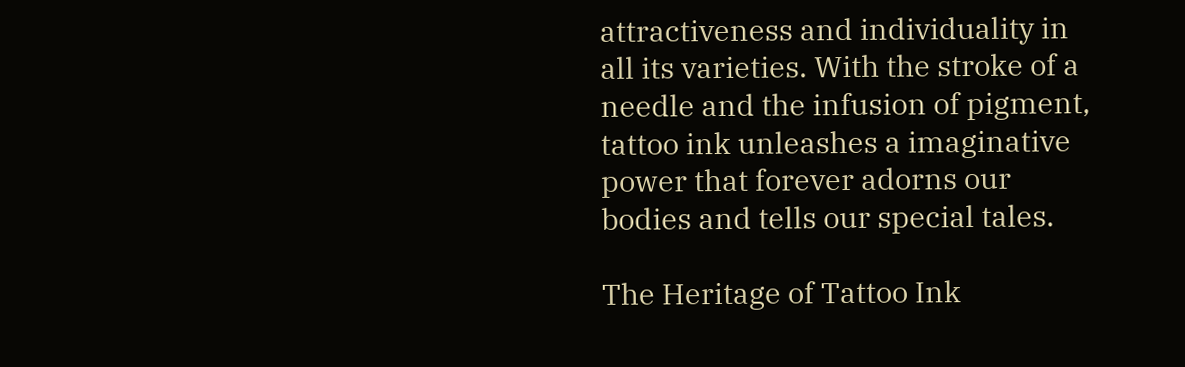attractiveness and individuality in all its varieties. With the stroke of a needle and the infusion of pigment, tattoo ink unleashes a imaginative power that forever adorns our bodies and tells our special tales.

The Heritage of Tattoo Ink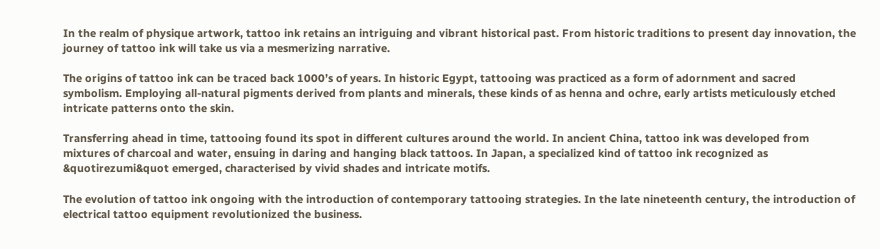In the realm of physique artwork, tattoo ink retains an intriguing and vibrant historical past. From historic traditions to present day innovation, the journey of tattoo ink will take us via a mesmerizing narrative.

The origins of tattoo ink can be traced back 1000’s of years. In historic Egypt, tattooing was practiced as a form of adornment and sacred symbolism. Employing all-natural pigments derived from plants and minerals, these kinds of as henna and ochre, early artists meticulously etched intricate patterns onto the skin.

Transferring ahead in time, tattooing found its spot in different cultures around the world. In ancient China, tattoo ink was developed from mixtures of charcoal and water, ensuing in daring and hanging black tattoos. In Japan, a specialized kind of tattoo ink recognized as &quotirezumi&quot emerged, characterised by vivid shades and intricate motifs.

The evolution of tattoo ink ongoing with the introduction of contemporary tattooing strategies. In the late nineteenth century, the introduction of electrical tattoo equipment revolutionized the business.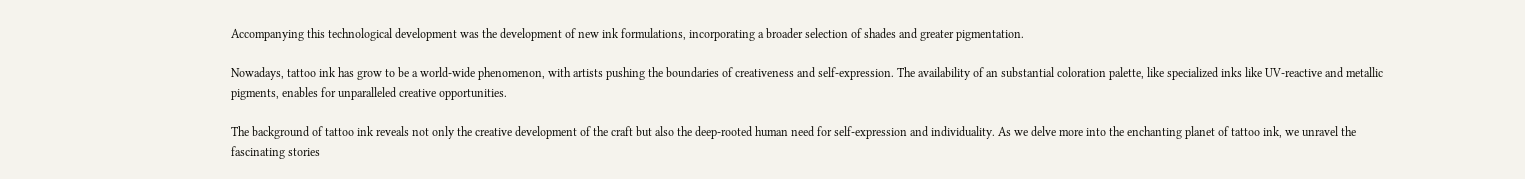Accompanying this technological development was the development of new ink formulations, incorporating a broader selection of shades and greater pigmentation.

Nowadays, tattoo ink has grow to be a world-wide phenomenon, with artists pushing the boundaries of creativeness and self-expression. The availability of an substantial coloration palette, like specialized inks like UV-reactive and metallic pigments, enables for unparalleled creative opportunities.

The background of tattoo ink reveals not only the creative development of the craft but also the deep-rooted human need for self-expression and individuality. As we delve more into the enchanting planet of tattoo ink, we unravel the fascinating stories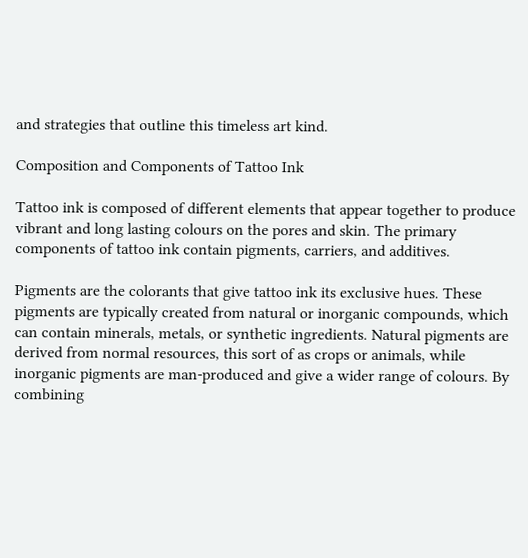and strategies that outline this timeless art kind.

Composition and Components of Tattoo Ink

Tattoo ink is composed of different elements that appear together to produce vibrant and long lasting colours on the pores and skin. The primary components of tattoo ink contain pigments, carriers, and additives.

Pigments are the colorants that give tattoo ink its exclusive hues. These pigments are typically created from natural or inorganic compounds, which can contain minerals, metals, or synthetic ingredients. Natural pigments are derived from normal resources, this sort of as crops or animals, while inorganic pigments are man-produced and give a wider range of colours. By combining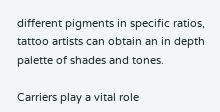different pigments in specific ratios, tattoo artists can obtain an in depth palette of shades and tones.

Carriers play a vital role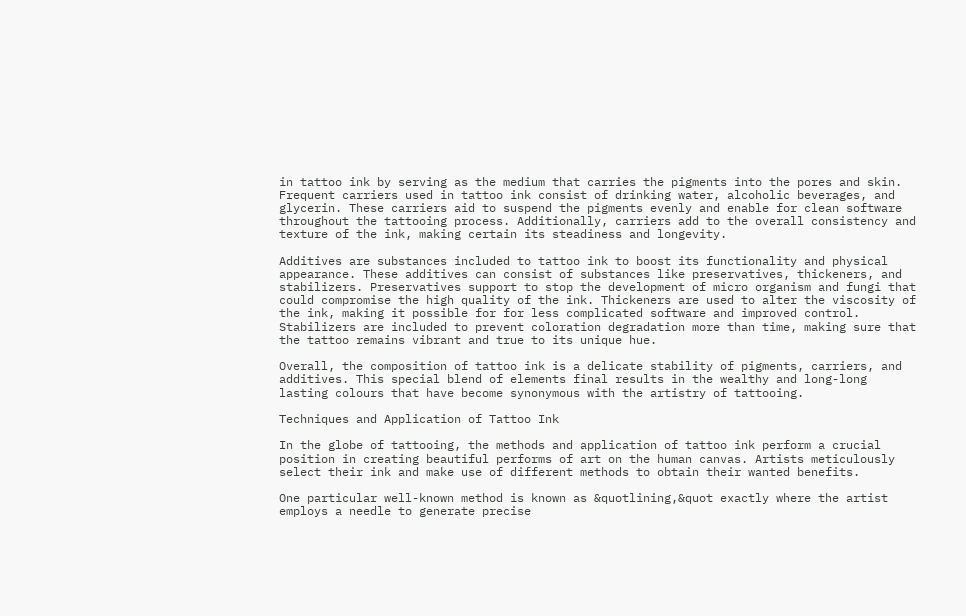in tattoo ink by serving as the medium that carries the pigments into the pores and skin. Frequent carriers used in tattoo ink consist of drinking water, alcoholic beverages, and glycerin. These carriers aid to suspend the pigments evenly and enable for clean software throughout the tattooing process. Additionally, carriers add to the overall consistency and texture of the ink, making certain its steadiness and longevity.

Additives are substances included to tattoo ink to boost its functionality and physical appearance. These additives can consist of substances like preservatives, thickeners, and stabilizers. Preservatives support to stop the development of micro organism and fungi that could compromise the high quality of the ink. Thickeners are used to alter the viscosity of the ink, making it possible for for less complicated software and improved control. Stabilizers are included to prevent coloration degradation more than time, making sure that the tattoo remains vibrant and true to its unique hue.

Overall, the composition of tattoo ink is a delicate stability of pigments, carriers, and additives. This special blend of elements final results in the wealthy and long-long lasting colours that have become synonymous with the artistry of tattooing.

Techniques and Application of Tattoo Ink

In the globe of tattooing, the methods and application of tattoo ink perform a crucial position in creating beautiful performs of art on the human canvas. Artists meticulously select their ink and make use of different methods to obtain their wanted benefits.

One particular well-known method is known as &quotlining,&quot exactly where the artist employs a needle to generate precise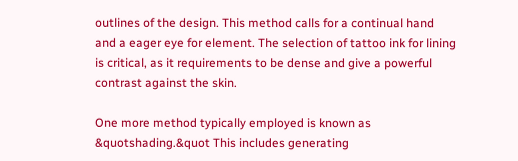outlines of the design. This method calls for a continual hand and a eager eye for element. The selection of tattoo ink for lining is critical, as it requirements to be dense and give a powerful contrast against the skin.

One more method typically employed is known as &quotshading.&quot This includes generating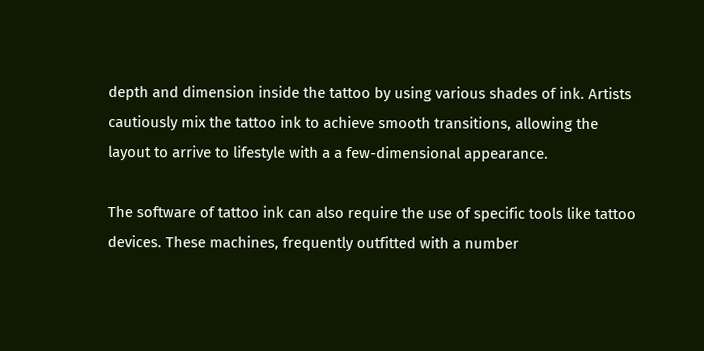depth and dimension inside the tattoo by using various shades of ink. Artists cautiously mix the tattoo ink to achieve smooth transitions, allowing the layout to arrive to lifestyle with a a few-dimensional appearance.

The software of tattoo ink can also require the use of specific tools like tattoo devices. These machines, frequently outfitted with a number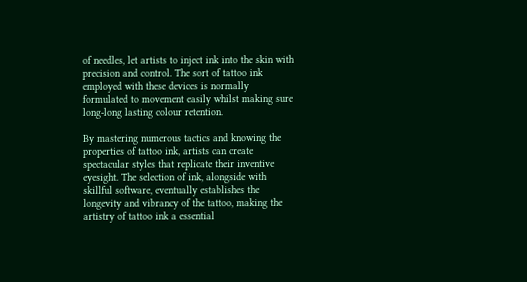of needles, let artists to inject ink into the skin with precision and control. The sort of tattoo ink employed with these devices is normally formulated to movement easily whilst making sure long-long lasting colour retention.

By mastering numerous tactics and knowing the properties of tattoo ink, artists can create spectacular styles that replicate their inventive eyesight. The selection of ink, alongside with skillful software, eventually establishes the longevity and vibrancy of the tattoo, making the artistry of tattoo ink a essential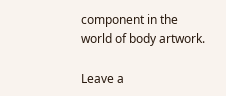component in the world of body artwork.

Leave a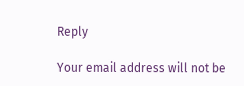Reply

Your email address will not be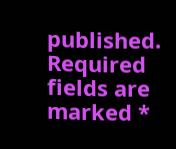published. Required fields are marked *